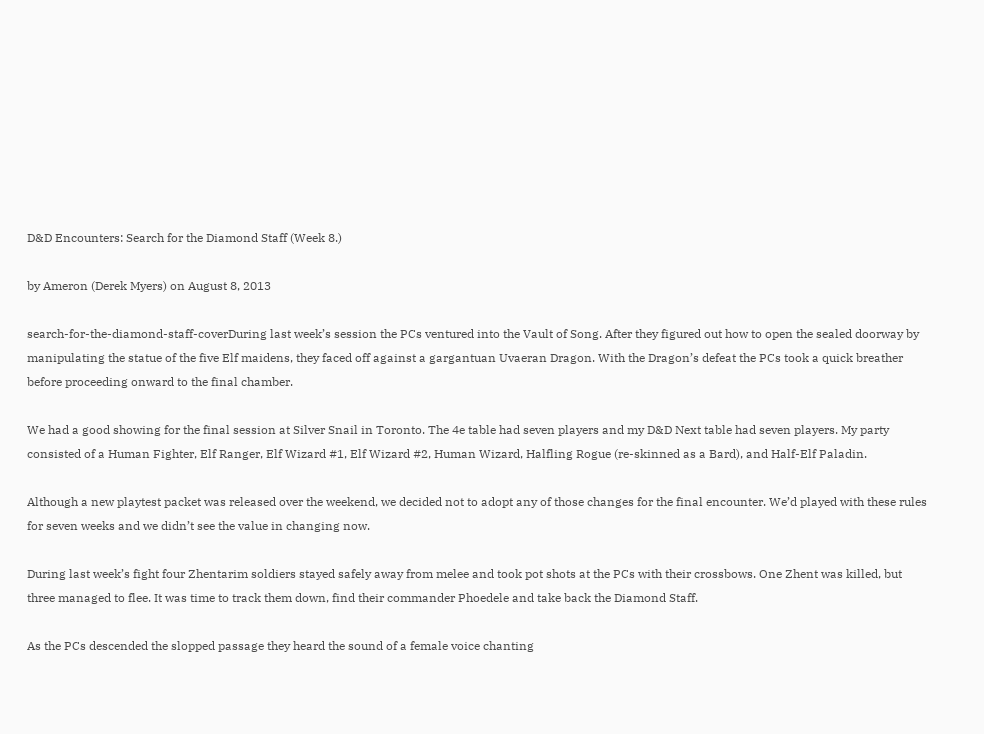D&D Encounters: Search for the Diamond Staff (Week 8.)

by Ameron (Derek Myers) on August 8, 2013

search-for-the-diamond-staff-coverDuring last week’s session the PCs ventured into the Vault of Song. After they figured out how to open the sealed doorway by manipulating the statue of the five Elf maidens, they faced off against a gargantuan Uvaeran Dragon. With the Dragon’s defeat the PCs took a quick breather before proceeding onward to the final chamber.

We had a good showing for the final session at Silver Snail in Toronto. The 4e table had seven players and my D&D Next table had seven players. My party consisted of a Human Fighter, Elf Ranger, Elf Wizard #1, Elf Wizard #2, Human Wizard, Halfling Rogue (re-skinned as a Bard), and Half-Elf Paladin.

Although a new playtest packet was released over the weekend, we decided not to adopt any of those changes for the final encounter. We’d played with these rules for seven weeks and we didn’t see the value in changing now.

During last week’s fight four Zhentarim soldiers stayed safely away from melee and took pot shots at the PCs with their crossbows. One Zhent was killed, but three managed to flee. It was time to track them down, find their commander Phoedele and take back the Diamond Staff.

As the PCs descended the slopped passage they heard the sound of a female voice chanting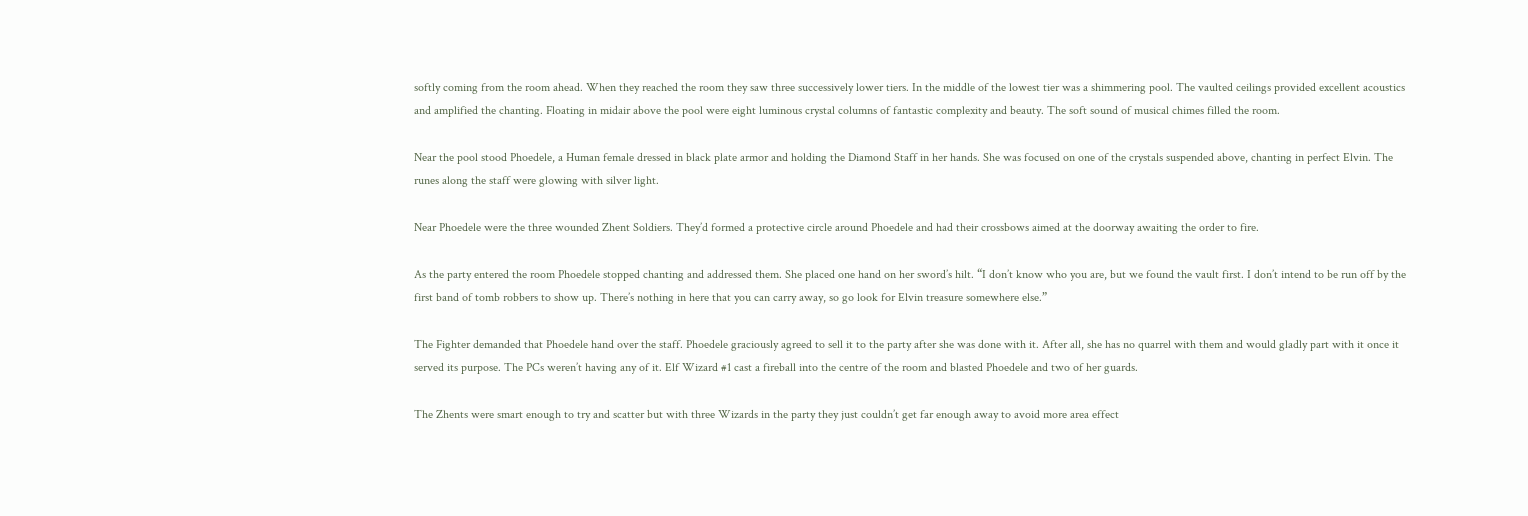softly coming from the room ahead. When they reached the room they saw three successively lower tiers. In the middle of the lowest tier was a shimmering pool. The vaulted ceilings provided excellent acoustics and amplified the chanting. Floating in midair above the pool were eight luminous crystal columns of fantastic complexity and beauty. The soft sound of musical chimes filled the room.

Near the pool stood Phoedele, a Human female dressed in black plate armor and holding the Diamond Staff in her hands. She was focused on one of the crystals suspended above, chanting in perfect Elvin. The runes along the staff were glowing with silver light.

Near Phoedele were the three wounded Zhent Soldiers. They’d formed a protective circle around Phoedele and had their crossbows aimed at the doorway awaiting the order to fire.

As the party entered the room Phoedele stopped chanting and addressed them. She placed one hand on her sword’s hilt. “I don’t know who you are, but we found the vault first. I don’t intend to be run off by the first band of tomb robbers to show up. There’s nothing in here that you can carry away, so go look for Elvin treasure somewhere else.”

The Fighter demanded that Phoedele hand over the staff. Phoedele graciously agreed to sell it to the party after she was done with it. After all, she has no quarrel with them and would gladly part with it once it served its purpose. The PCs weren’t having any of it. Elf Wizard #1 cast a fireball into the centre of the room and blasted Phoedele and two of her guards.

The Zhents were smart enough to try and scatter but with three Wizards in the party they just couldn’t get far enough away to avoid more area effect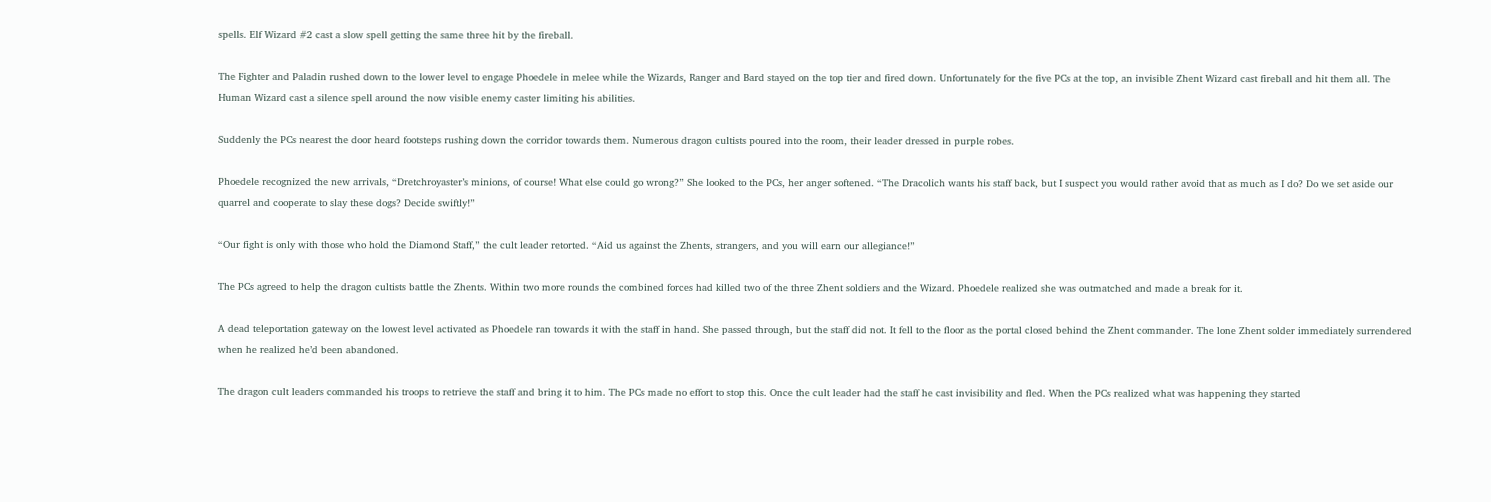spells. Elf Wizard #2 cast a slow spell getting the same three hit by the fireball.

The Fighter and Paladin rushed down to the lower level to engage Phoedele in melee while the Wizards, Ranger and Bard stayed on the top tier and fired down. Unfortunately for the five PCs at the top, an invisible Zhent Wizard cast fireball and hit them all. The Human Wizard cast a silence spell around the now visible enemy caster limiting his abilities.

Suddenly the PCs nearest the door heard footsteps rushing down the corridor towards them. Numerous dragon cultists poured into the room, their leader dressed in purple robes.

Phoedele recognized the new arrivals, “Dretchroyaster’s minions, of course! What else could go wrong?” She looked to the PCs, her anger softened. “The Dracolich wants his staff back, but I suspect you would rather avoid that as much as I do? Do we set aside our quarrel and cooperate to slay these dogs? Decide swiftly!”

“Our fight is only with those who hold the Diamond Staff,” the cult leader retorted. “Aid us against the Zhents, strangers, and you will earn our allegiance!”

The PCs agreed to help the dragon cultists battle the Zhents. Within two more rounds the combined forces had killed two of the three Zhent soldiers and the Wizard. Phoedele realized she was outmatched and made a break for it.

A dead teleportation gateway on the lowest level activated as Phoedele ran towards it with the staff in hand. She passed through, but the staff did not. It fell to the floor as the portal closed behind the Zhent commander. The lone Zhent solder immediately surrendered when he realized he’d been abandoned.

The dragon cult leaders commanded his troops to retrieve the staff and bring it to him. The PCs made no effort to stop this. Once the cult leader had the staff he cast invisibility and fled. When the PCs realized what was happening they started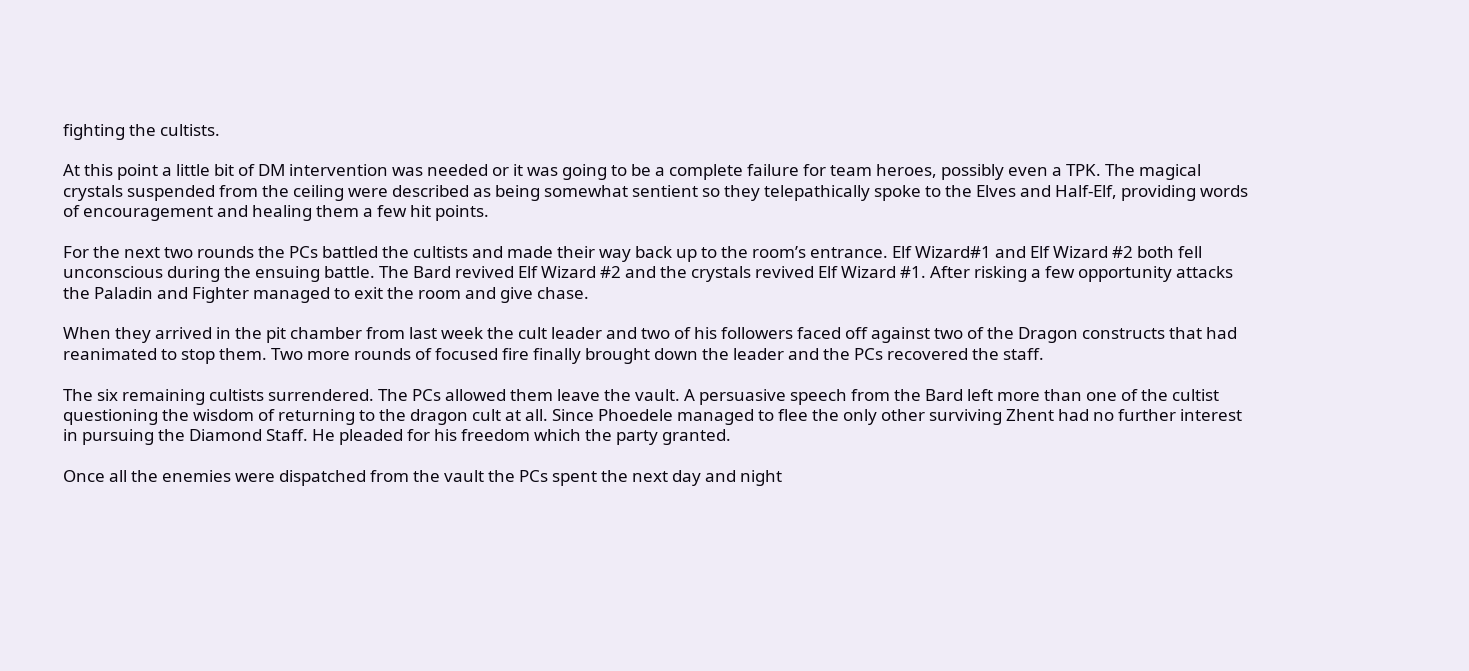fighting the cultists.

At this point a little bit of DM intervention was needed or it was going to be a complete failure for team heroes, possibly even a TPK. The magical crystals suspended from the ceiling were described as being somewhat sentient so they telepathically spoke to the Elves and Half-Elf, providing words of encouragement and healing them a few hit points.

For the next two rounds the PCs battled the cultists and made their way back up to the room’s entrance. Elf Wizard#1 and Elf Wizard #2 both fell unconscious during the ensuing battle. The Bard revived Elf Wizard #2 and the crystals revived Elf Wizard #1. After risking a few opportunity attacks the Paladin and Fighter managed to exit the room and give chase.

When they arrived in the pit chamber from last week the cult leader and two of his followers faced off against two of the Dragon constructs that had reanimated to stop them. Two more rounds of focused fire finally brought down the leader and the PCs recovered the staff.

The six remaining cultists surrendered. The PCs allowed them leave the vault. A persuasive speech from the Bard left more than one of the cultist questioning the wisdom of returning to the dragon cult at all. Since Phoedele managed to flee the only other surviving Zhent had no further interest in pursuing the Diamond Staff. He pleaded for his freedom which the party granted.

Once all the enemies were dispatched from the vault the PCs spent the next day and night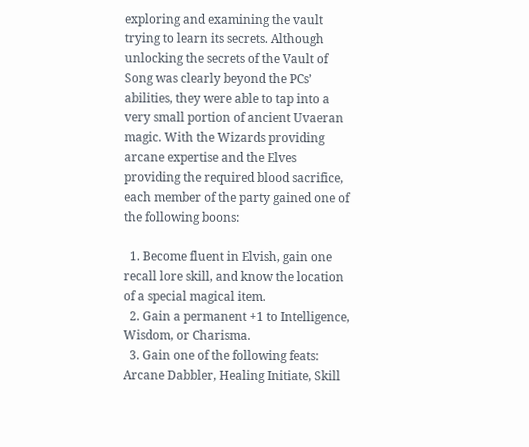exploring and examining the vault trying to learn its secrets. Although unlocking the secrets of the Vault of Song was clearly beyond the PCs’ abilities, they were able to tap into a very small portion of ancient Uvaeran magic. With the Wizards providing arcane expertise and the Elves providing the required blood sacrifice, each member of the party gained one of the following boons:

  1. Become fluent in Elvish, gain one recall lore skill, and know the location of a special magical item.
  2. Gain a permanent +1 to Intelligence, Wisdom, or Charisma.
  3. Gain one of the following feats: Arcane Dabbler, Healing Initiate, Skill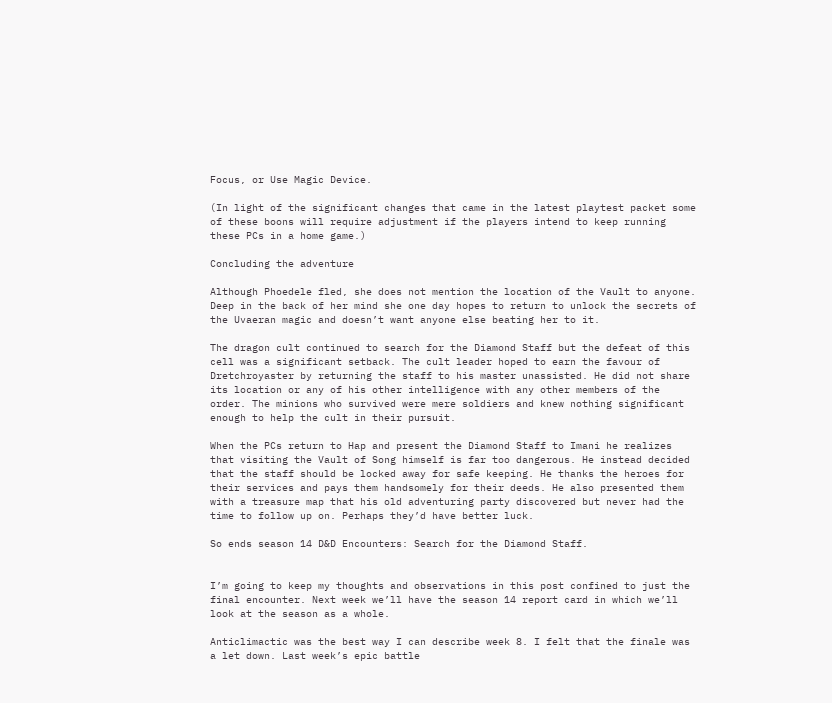Focus, or Use Magic Device.

(In light of the significant changes that came in the latest playtest packet some of these boons will require adjustment if the players intend to keep running these PCs in a home game.)

Concluding the adventure

Although Phoedele fled, she does not mention the location of the Vault to anyone. Deep in the back of her mind she one day hopes to return to unlock the secrets of the Uvaeran magic and doesn’t want anyone else beating her to it.

The dragon cult continued to search for the Diamond Staff but the defeat of this cell was a significant setback. The cult leader hoped to earn the favour of Dretchroyaster by returning the staff to his master unassisted. He did not share its location or any of his other intelligence with any other members of the order. The minions who survived were mere soldiers and knew nothing significant enough to help the cult in their pursuit.

When the PCs return to Hap and present the Diamond Staff to Imani he realizes that visiting the Vault of Song himself is far too dangerous. He instead decided that the staff should be locked away for safe keeping. He thanks the heroes for their services and pays them handsomely for their deeds. He also presented them with a treasure map that his old adventuring party discovered but never had the time to follow up on. Perhaps they’d have better luck.

So ends season 14 D&D Encounters: Search for the Diamond Staff.


I’m going to keep my thoughts and observations in this post confined to just the final encounter. Next week we’ll have the season 14 report card in which we’ll look at the season as a whole.

Anticlimactic was the best way I can describe week 8. I felt that the finale was a let down. Last week’s epic battle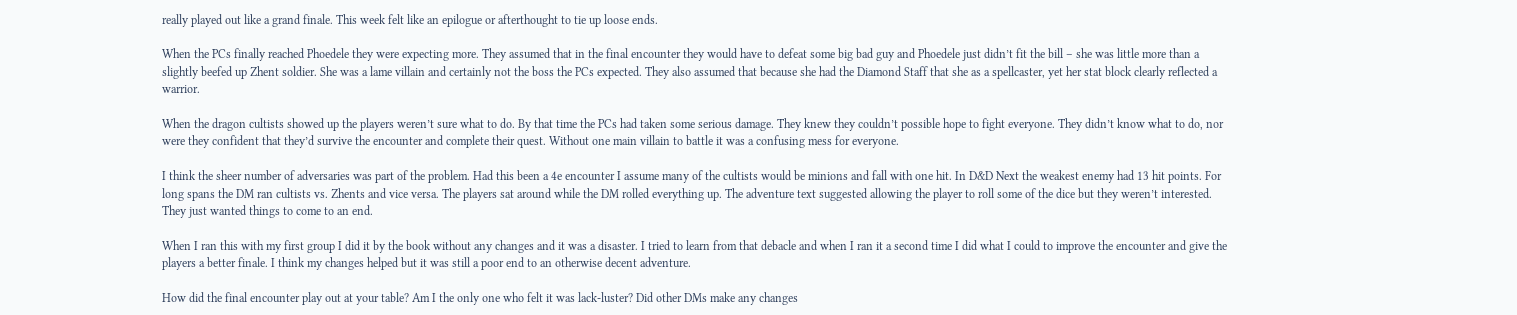really played out like a grand finale. This week felt like an epilogue or afterthought to tie up loose ends.

When the PCs finally reached Phoedele they were expecting more. They assumed that in the final encounter they would have to defeat some big bad guy and Phoedele just didn’t fit the bill – she was little more than a slightly beefed up Zhent soldier. She was a lame villain and certainly not the boss the PCs expected. They also assumed that because she had the Diamond Staff that she as a spellcaster, yet her stat block clearly reflected a warrior.

When the dragon cultists showed up the players weren’t sure what to do. By that time the PCs had taken some serious damage. They knew they couldn’t possible hope to fight everyone. They didn’t know what to do, nor were they confident that they’d survive the encounter and complete their quest. Without one main villain to battle it was a confusing mess for everyone.

I think the sheer number of adversaries was part of the problem. Had this been a 4e encounter I assume many of the cultists would be minions and fall with one hit. In D&D Next the weakest enemy had 13 hit points. For long spans the DM ran cultists vs. Zhents and vice versa. The players sat around while the DM rolled everything up. The adventure text suggested allowing the player to roll some of the dice but they weren’t interested. They just wanted things to come to an end.

When I ran this with my first group I did it by the book without any changes and it was a disaster. I tried to learn from that debacle and when I ran it a second time I did what I could to improve the encounter and give the players a better finale. I think my changes helped but it was still a poor end to an otherwise decent adventure.

How did the final encounter play out at your table? Am I the only one who felt it was lack-luster? Did other DMs make any changes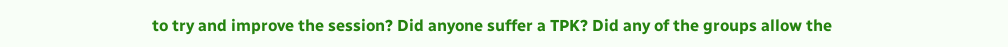to try and improve the session? Did anyone suffer a TPK? Did any of the groups allow the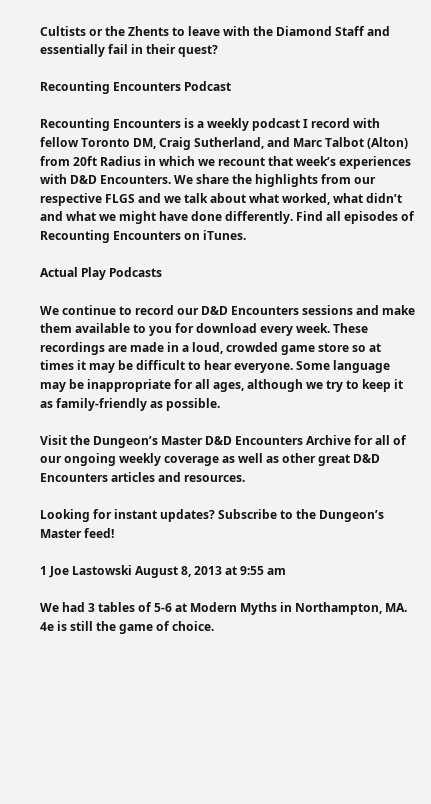Cultists or the Zhents to leave with the Diamond Staff and essentially fail in their quest?

Recounting Encounters Podcast

Recounting Encounters is a weekly podcast I record with fellow Toronto DM, Craig Sutherland, and Marc Talbot (Alton) from 20ft Radius in which we recount that week’s experiences with D&D Encounters. We share the highlights from our respective FLGS and we talk about what worked, what didn’t and what we might have done differently. Find all episodes of Recounting Encounters on iTunes.

Actual Play Podcasts

We continue to record our D&D Encounters sessions and make them available to you for download every week. These recordings are made in a loud, crowded game store so at times it may be difficult to hear everyone. Some language may be inappropriate for all ages, although we try to keep it as family-friendly as possible.

Visit the Dungeon’s Master D&D Encounters Archive for all of our ongoing weekly coverage as well as other great D&D Encounters articles and resources.

Looking for instant updates? Subscribe to the Dungeon’s Master feed!

1 Joe Lastowski August 8, 2013 at 9:55 am

We had 3 tables of 5-6 at Modern Myths in Northampton, MA. 4e is still the game of choice.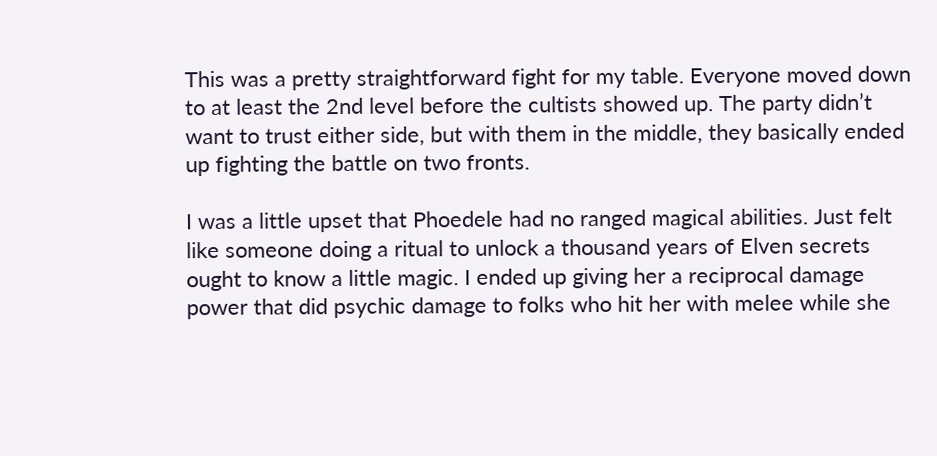This was a pretty straightforward fight for my table. Everyone moved down to at least the 2nd level before the cultists showed up. The party didn’t want to trust either side, but with them in the middle, they basically ended up fighting the battle on two fronts.

I was a little upset that Phoedele had no ranged magical abilities. Just felt like someone doing a ritual to unlock a thousand years of Elven secrets ought to know a little magic. I ended up giving her a reciprocal damage power that did psychic damage to folks who hit her with melee while she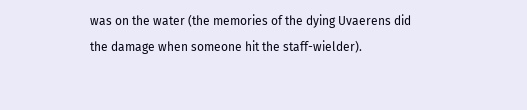was on the water (the memories of the dying Uvaerens did the damage when someone hit the staff-wielder).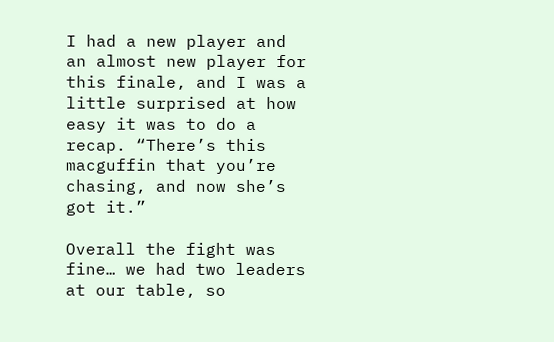I had a new player and an almost new player for this finale, and I was a little surprised at how easy it was to do a recap. “There’s this macguffin that you’re chasing, and now she’s got it.”

Overall the fight was fine… we had two leaders at our table, so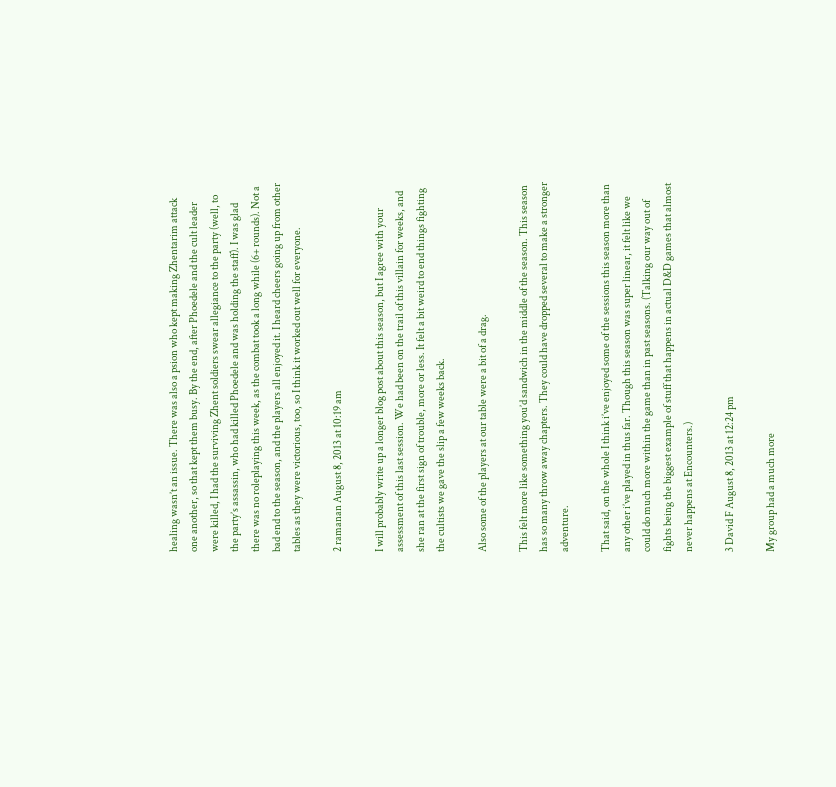healing wasn’t an issue. There was also a psion who kept making Zhentarim attack one another, so that kept them busy. By the end, after Phoedele and the cult leader were killed, I had the surviving Zhent soldiers swear allegiance to the party (well, to the party’s assassin, who had killed Phoedele and was holding the staff). I was glad there was no roleplaying this week, as the combat took a long while (6+ rounds). Not a bad end to the season, and the players all enjoyed it. I heard cheers going up from other tables as they were victorious, too, so I think it worked out well for everyone.

2 ramanan August 8, 2013 at 10:19 am

I will probably write up a longer blog post about this season, but I agree with your assessment of this last session. We had been on the trail of this villain for weeks, and she ran at the first sign of trouble, more or less. It felt a bit weird to end things fighting the cultists we gave the slip a few weeks back.

Also some of the players at our table were a bit of a drag.

This felt more like something you’d sandwich in the middle of the season. This season has so many throw away chapters. They could have dropped several to make a stronger adventure.

That said, on the whole I think i’ve enjoyed some of the sessions this season more than any other i’ve played in thus far. Though this season was super linear, it felt like we could do much more within the game than in past seasons. (Talking our way out of fights being the biggest example of stuff that happens in actual D&D games that almost never happens at Encounters.)

3 David F August 8, 2013 at 12:24 pm

My group had a much more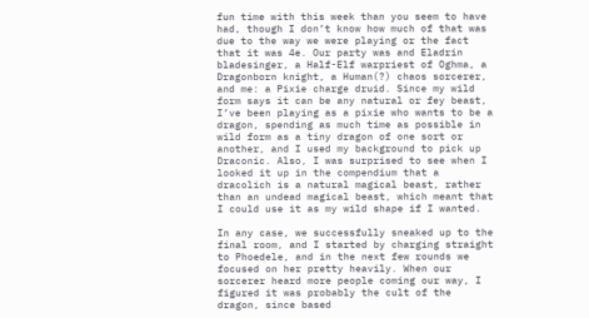fun time with this week than you seem to have had, though I don’t know how much of that was due to the way we were playing or the fact that it was 4e. Our party was and Eladrin bladesinger, a Half-Elf warpriest of Oghma, a Dragonborn knight, a Human(?) chaos sorcerer, and me: a Pixie charge druid. Since my wild form says it can be any natural or fey beast, I’ve been playing as a pixie who wants to be a dragon, spending as much time as possible in wild form as a tiny dragon of one sort or another, and I used my background to pick up Draconic. Also, I was surprised to see when I looked it up in the compendium that a dracolich is a natural magical beast, rather than an undead magical beast, which meant that I could use it as my wild shape if I wanted.

In any case, we successfully sneaked up to the final room, and I started by charging straight to Phoedele, and in the next few rounds we focused on her pretty heavily. When our sorcerer heard more people coming our way, I figured it was probably the cult of the dragon, since based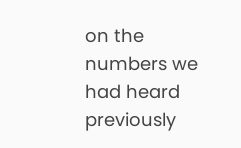on the numbers we had heard previously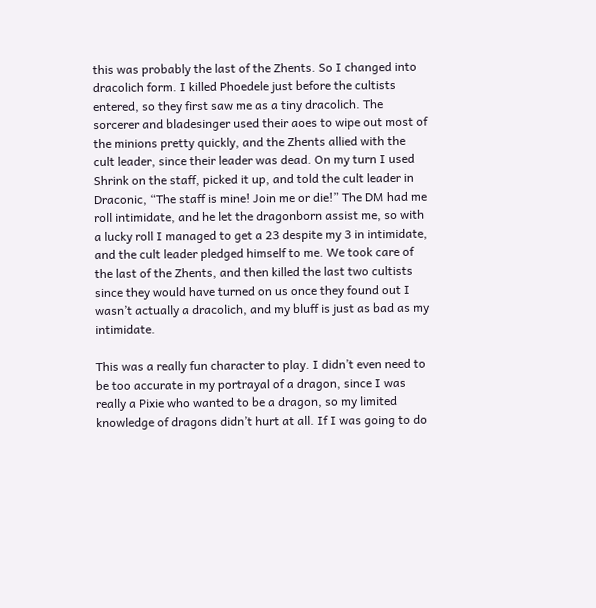this was probably the last of the Zhents. So I changed into dracolich form. I killed Phoedele just before the cultists entered, so they first saw me as a tiny dracolich. The sorcerer and bladesinger used their aoes to wipe out most of the minions pretty quickly, and the Zhents allied with the cult leader, since their leader was dead. On my turn I used Shrink on the staff, picked it up, and told the cult leader in Draconic, “The staff is mine! Join me or die!” The DM had me roll intimidate, and he let the dragonborn assist me, so with a lucky roll I managed to get a 23 despite my 3 in intimidate, and the cult leader pledged himself to me. We took care of the last of the Zhents, and then killed the last two cultists since they would have turned on us once they found out I wasn’t actually a dracolich, and my bluff is just as bad as my intimidate.

This was a really fun character to play. I didn’t even need to be too accurate in my portrayal of a dragon, since I was really a Pixie who wanted to be a dragon, so my limited knowledge of dragons didn’t hurt at all. If I was going to do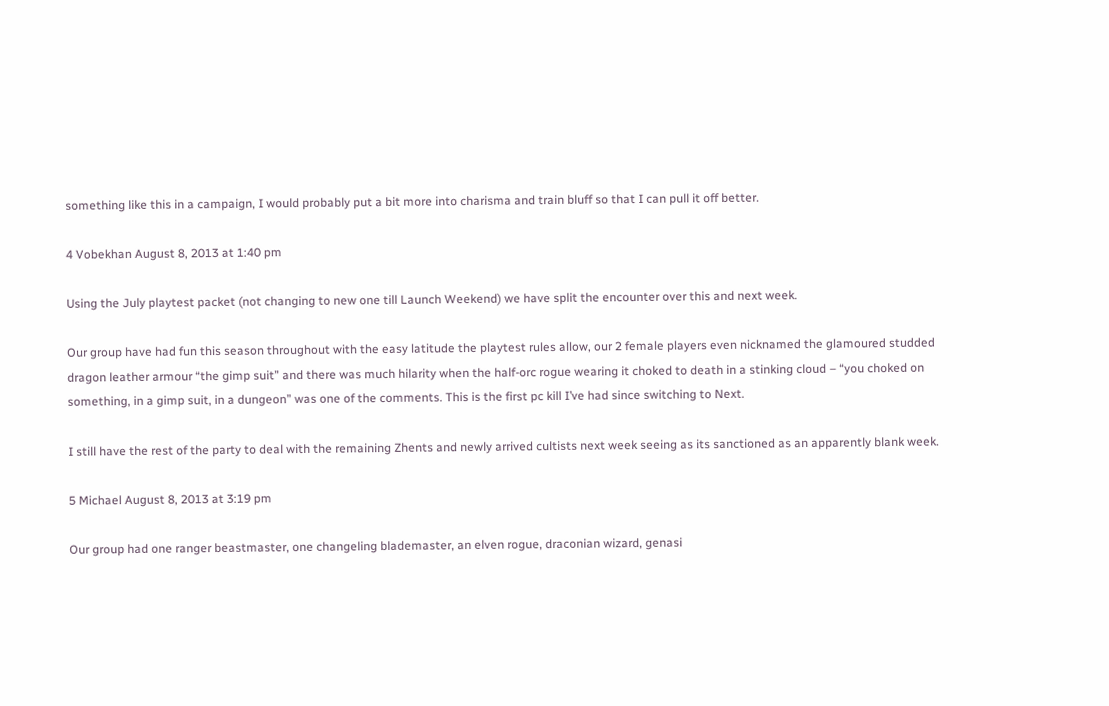something like this in a campaign, I would probably put a bit more into charisma and train bluff so that I can pull it off better.

4 Vobekhan August 8, 2013 at 1:40 pm

Using the July playtest packet (not changing to new one till Launch Weekend) we have split the encounter over this and next week.

Our group have had fun this season throughout with the easy latitude the playtest rules allow, our 2 female players even nicknamed the glamoured studded dragon leather armour “the gimp suit” and there was much hilarity when the half-orc rogue wearing it choked to death in a stinking cloud – “you choked on something, in a gimp suit, in a dungeon” was one of the comments. This is the first pc kill I’ve had since switching to Next.

I still have the rest of the party to deal with the remaining Zhents and newly arrived cultists next week seeing as its sanctioned as an apparently blank week.

5 Michael August 8, 2013 at 3:19 pm

Our group had one ranger beastmaster, one changeling blademaster, an elven rogue, draconian wizard, genasi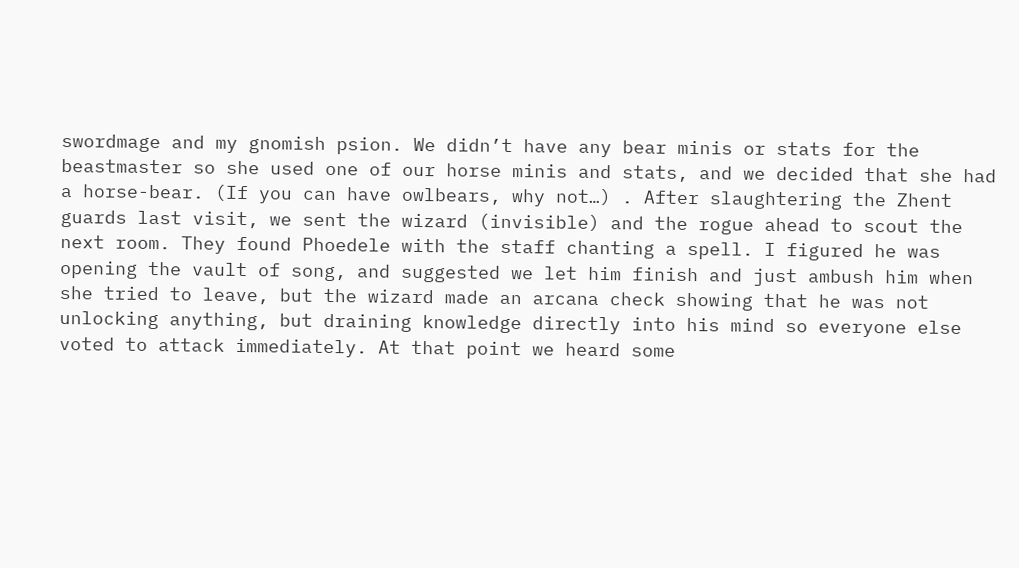swordmage and my gnomish psion. We didn’t have any bear minis or stats for the beastmaster so she used one of our horse minis and stats, and we decided that she had a horse-bear. (If you can have owlbears, why not…) . After slaughtering the Zhent guards last visit, we sent the wizard (invisible) and the rogue ahead to scout the next room. They found Phoedele with the staff chanting a spell. I figured he was opening the vault of song, and suggested we let him finish and just ambush him when she tried to leave, but the wizard made an arcana check showing that he was not unlocking anything, but draining knowledge directly into his mind so everyone else voted to attack immediately. At that point we heard some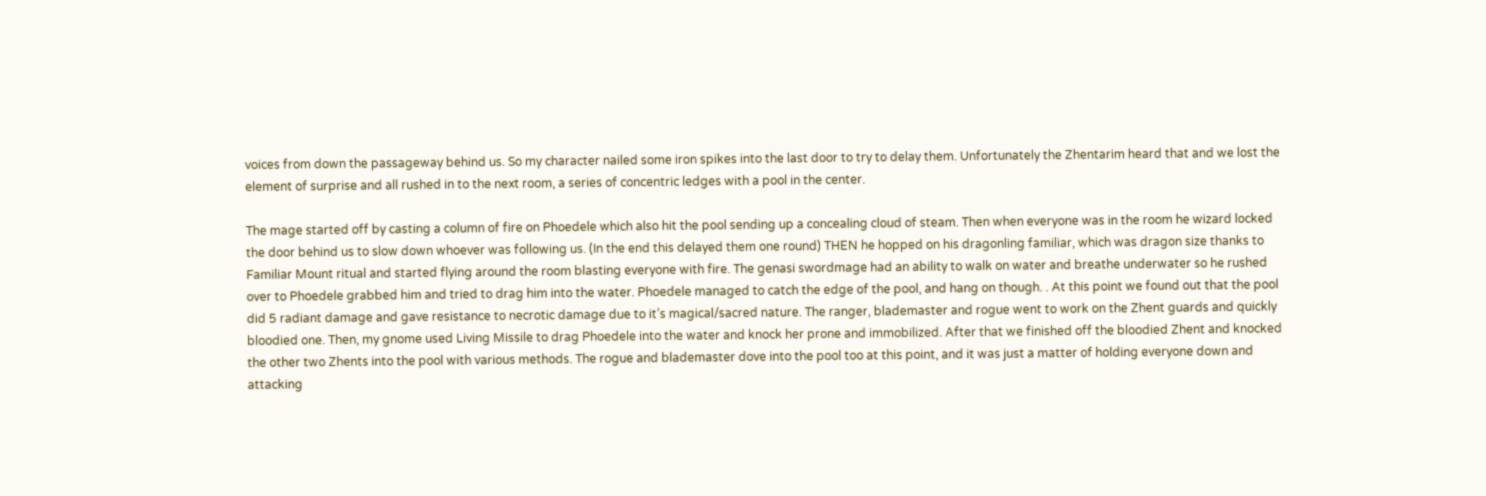voices from down the passageway behind us. So my character nailed some iron spikes into the last door to try to delay them. Unfortunately the Zhentarim heard that and we lost the element of surprise and all rushed in to the next room, a series of concentric ledges with a pool in the center.

The mage started off by casting a column of fire on Phoedele which also hit the pool sending up a concealing cloud of steam. Then when everyone was in the room he wizard locked the door behind us to slow down whoever was following us. (In the end this delayed them one round) THEN he hopped on his dragonling familiar, which was dragon size thanks to Familiar Mount ritual and started flying around the room blasting everyone with fire. The genasi swordmage had an ability to walk on water and breathe underwater so he rushed over to Phoedele grabbed him and tried to drag him into the water. Phoedele managed to catch the edge of the pool, and hang on though. . At this point we found out that the pool did 5 radiant damage and gave resistance to necrotic damage due to it’s magical/sacred nature. The ranger, blademaster and rogue went to work on the Zhent guards and quickly bloodied one. Then, my gnome used Living Missile to drag Phoedele into the water and knock her prone and immobilized. After that we finished off the bloodied Zhent and knocked the other two Zhents into the pool with various methods. The rogue and blademaster dove into the pool too at this point, and it was just a matter of holding everyone down and attacking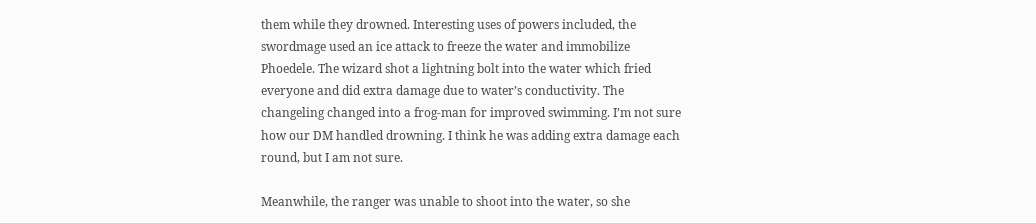them while they drowned. Interesting uses of powers included, the swordmage used an ice attack to freeze the water and immobilize Phoedele. The wizard shot a lightning bolt into the water which fried everyone and did extra damage due to water’s conductivity. The changeling changed into a frog-man for improved swimming. I’m not sure how our DM handled drowning. I think he was adding extra damage each round, but I am not sure.

Meanwhile, the ranger was unable to shoot into the water, so she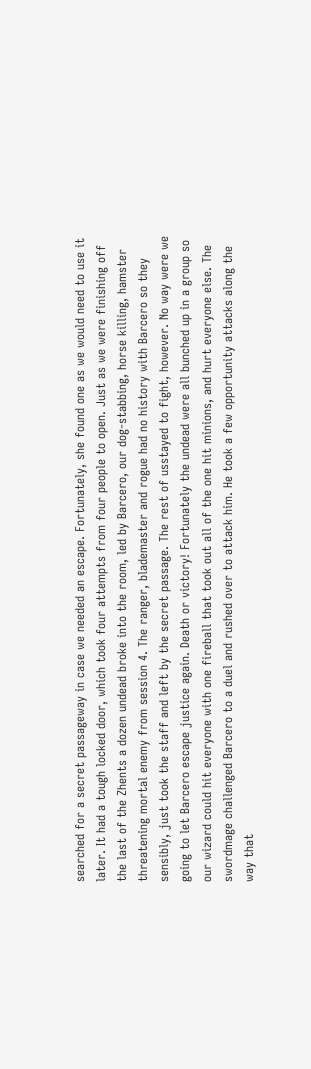searched for a secret passageway in case we needed an escape. Fortunately, she found one as we would need to use it later. It had a tough locked door, which took four attempts from four people to open. Just as we were finishing off the last of the Zhents a dozen undead broke into the room, led by Barcero, our dog-stabbing, horse killing, hamster threatening mortal enemy from session 4. The ranger, blademaster and rogue had no history with Barcero so they sensibly, just took the staff and left by the secret passage. The rest of usstayed to fight, however. No way were we going to let Barcero escape justice again. Death or victory! Fortunately the undead were all bunched up in a group so our wizard could hit everyone with one fireball that took out all of the one hit minions, and hurt everyone else. The swordmage challenged Barcero to a duel and rushed over to attack him. He took a few opportunity attacks along the way that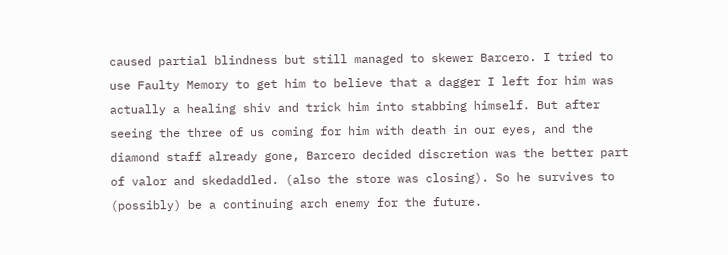caused partial blindness but still managed to skewer Barcero. I tried to use Faulty Memory to get him to believe that a dagger I left for him was actually a healing shiv and trick him into stabbing himself. But after seeing the three of us coming for him with death in our eyes, and the diamond staff already gone, Barcero decided discretion was the better part of valor and skedaddled. (also the store was closing). So he survives to (possibly) be a continuing arch enemy for the future.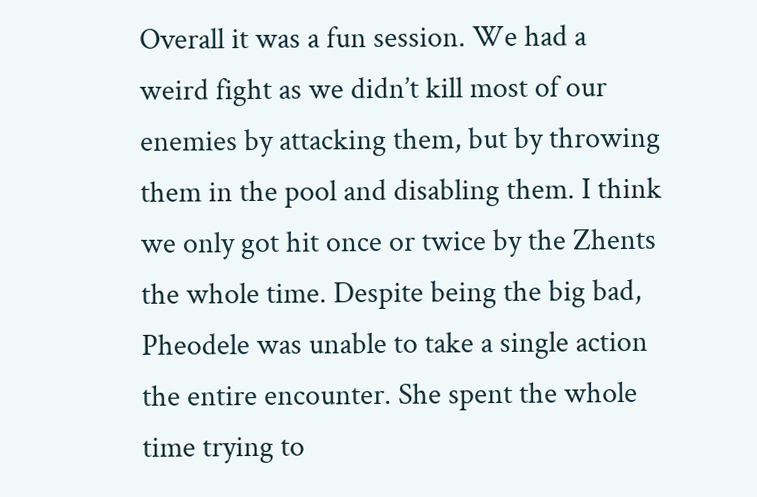Overall it was a fun session. We had a weird fight as we didn’t kill most of our enemies by attacking them, but by throwing them in the pool and disabling them. I think we only got hit once or twice by the Zhents the whole time. Despite being the big bad, Pheodele was unable to take a single action the entire encounter. She spent the whole time trying to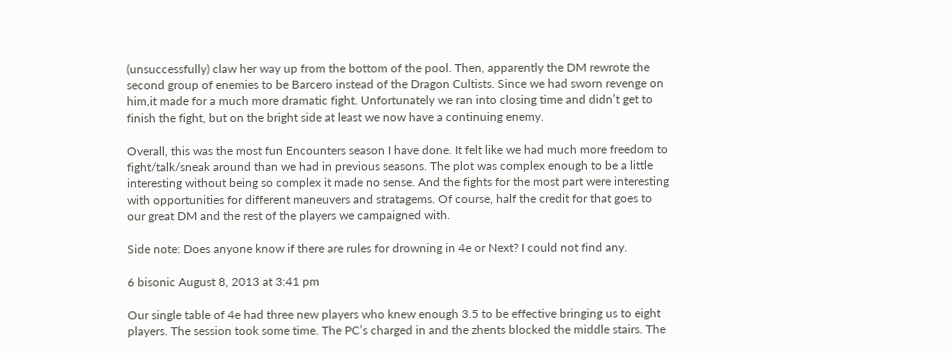(unsuccessfully) claw her way up from the bottom of the pool. Then, apparently the DM rewrote the second group of enemies to be Barcero instead of the Dragon Cultists. Since we had sworn revenge on him,it made for a much more dramatic fight. Unfortunately we ran into closing time and didn’t get to finish the fight, but on the bright side at least we now have a continuing enemy.

Overall, this was the most fun Encounters season I have done. It felt like we had much more freedom to fight/talk/sneak around than we had in previous seasons. The plot was complex enough to be a little interesting without being so complex it made no sense. And the fights for the most part were interesting with opportunities for different maneuvers and stratagems. Of course, half the credit for that goes to our great DM and the rest of the players we campaigned with.

Side note: Does anyone know if there are rules for drowning in 4e or Next? I could not find any.

6 bisonic August 8, 2013 at 3:41 pm

Our single table of 4e had three new players who knew enough 3.5 to be effective bringing us to eight players. The session took some time. The PC’s charged in and the zhents blocked the middle stairs. The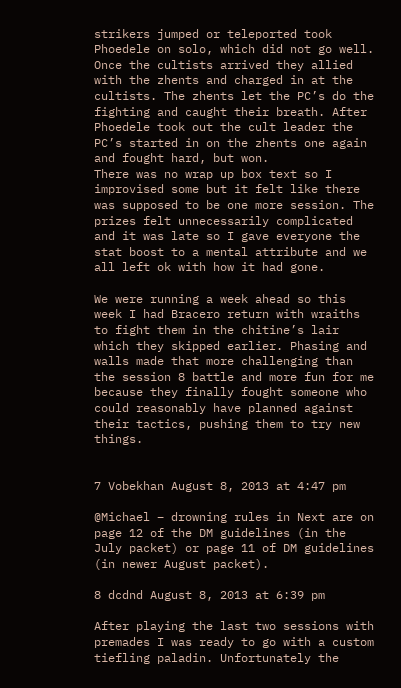strikers jumped or teleported took Phoedele on solo, which did not go well. Once the cultists arrived they allied with the zhents and charged in at the cultists. The zhents let the PC’s do the fighting and caught their breath. After Phoedele took out the cult leader the PC’s started in on the zhents one again and fought hard, but won.
There was no wrap up box text so I improvised some but it felt like there was supposed to be one more session. The prizes felt unnecessarily complicated and it was late so I gave everyone the stat boost to a mental attribute and we all left ok with how it had gone.

We were running a week ahead so this week I had Bracero return with wraiths to fight them in the chitine’s lair which they skipped earlier. Phasing and walls made that more challenging than the session 8 battle and more fun for me because they finally fought someone who could reasonably have planned against their tactics, pushing them to try new things.


7 Vobekhan August 8, 2013 at 4:47 pm

@Michael – drowning rules in Next are on page 12 of the DM guidelines (in the July packet) or page 11 of DM guidelines (in newer August packet).

8 dcdnd August 8, 2013 at 6:39 pm

After playing the last two sessions with premades I was ready to go with a custom tiefling paladin. Unfortunately the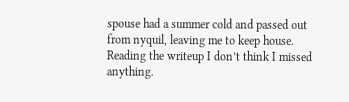spouse had a summer cold and passed out from nyquil, leaving me to keep house. Reading the writeup I don’t think I missed anything.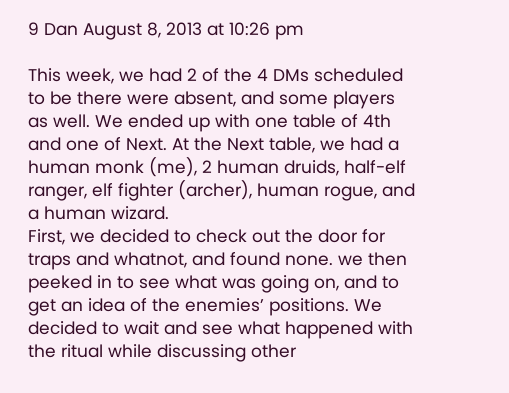9 Dan August 8, 2013 at 10:26 pm

This week, we had 2 of the 4 DMs scheduled to be there were absent, and some players as well. We ended up with one table of 4th and one of Next. At the Next table, we had a human monk (me), 2 human druids, half-elf ranger, elf fighter (archer), human rogue, and a human wizard.
First, we decided to check out the door for traps and whatnot, and found none. we then peeked in to see what was going on, and to get an idea of the enemies’ positions. We decided to wait and see what happened with the ritual while discussing other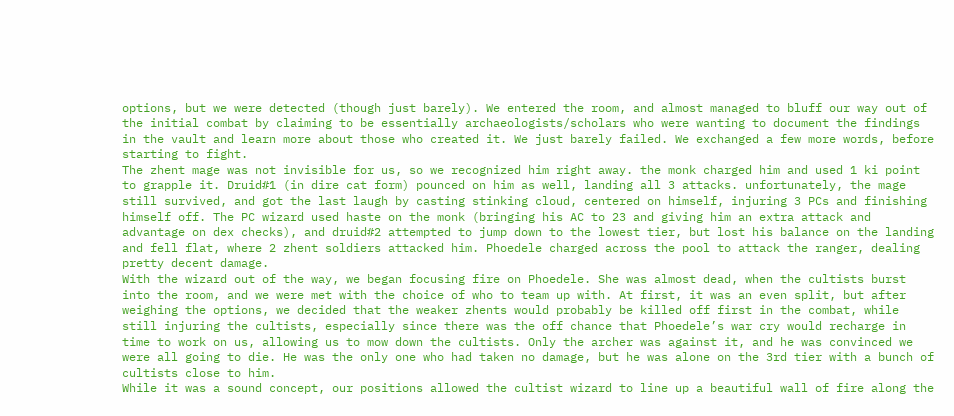options, but we were detected (though just barely). We entered the room, and almost managed to bluff our way out of the initial combat by claiming to be essentially archaeologists/scholars who were wanting to document the findings in the vault and learn more about those who created it. We just barely failed. We exchanged a few more words, before starting to fight.
The zhent mage was not invisible for us, so we recognized him right away. the monk charged him and used 1 ki point to grapple it. Druid#1 (in dire cat form) pounced on him as well, landing all 3 attacks. unfortunately, the mage still survived, and got the last laugh by casting stinking cloud, centered on himself, injuring 3 PCs and finishing himself off. The PC wizard used haste on the monk (bringing his AC to 23 and giving him an extra attack and advantage on dex checks), and druid#2 attempted to jump down to the lowest tier, but lost his balance on the landing and fell flat, where 2 zhent soldiers attacked him. Phoedele charged across the pool to attack the ranger, dealing pretty decent damage.
With the wizard out of the way, we began focusing fire on Phoedele. She was almost dead, when the cultists burst into the room, and we were met with the choice of who to team up with. At first, it was an even split, but after weighing the options, we decided that the weaker zhents would probably be killed off first in the combat, while still injuring the cultists, especially since there was the off chance that Phoedele’s war cry would recharge in time to work on us, allowing us to mow down the cultists. Only the archer was against it, and he was convinced we were all going to die. He was the only one who had taken no damage, but he was alone on the 3rd tier with a bunch of cultists close to him.
While it was a sound concept, our positions allowed the cultist wizard to line up a beautiful wall of fire along the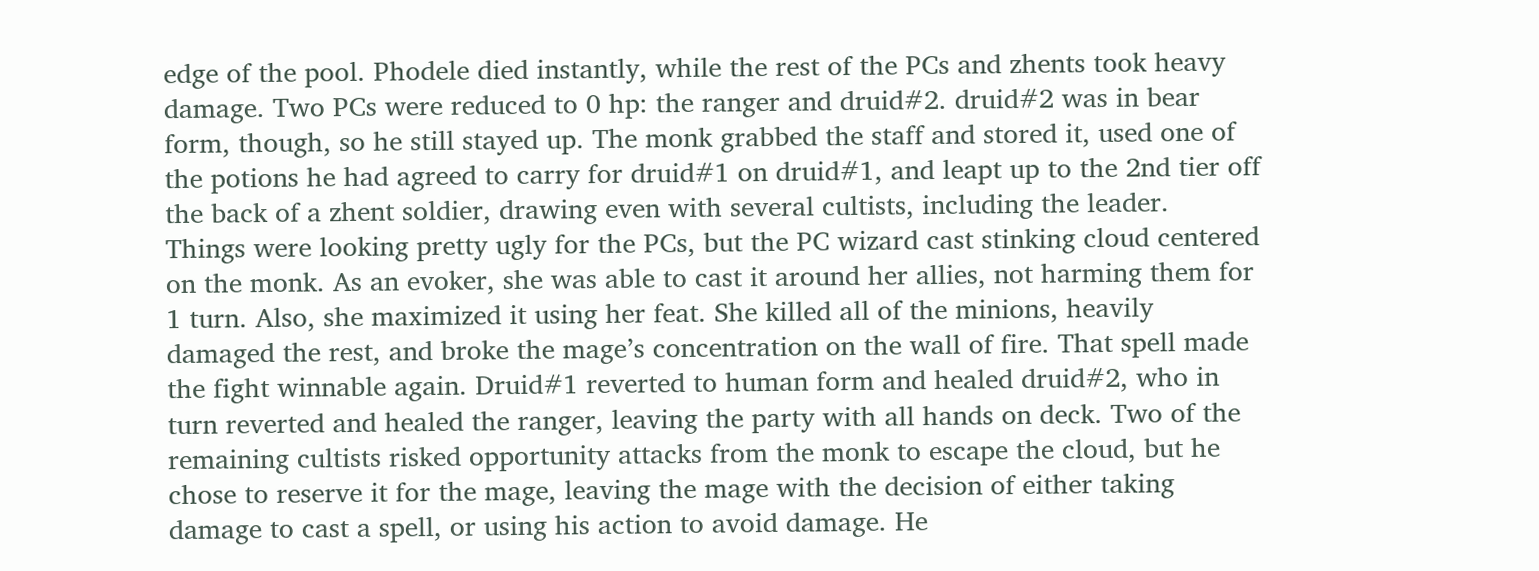edge of the pool. Phodele died instantly, while the rest of the PCs and zhents took heavy damage. Two PCs were reduced to 0 hp: the ranger and druid#2. druid#2 was in bear form, though, so he still stayed up. The monk grabbed the staff and stored it, used one of the potions he had agreed to carry for druid#1 on druid#1, and leapt up to the 2nd tier off the back of a zhent soldier, drawing even with several cultists, including the leader.
Things were looking pretty ugly for the PCs, but the PC wizard cast stinking cloud centered on the monk. As an evoker, she was able to cast it around her allies, not harming them for 1 turn. Also, she maximized it using her feat. She killed all of the minions, heavily damaged the rest, and broke the mage’s concentration on the wall of fire. That spell made the fight winnable again. Druid#1 reverted to human form and healed druid#2, who in turn reverted and healed the ranger, leaving the party with all hands on deck. Two of the remaining cultists risked opportunity attacks from the monk to escape the cloud, but he chose to reserve it for the mage, leaving the mage with the decision of either taking damage to cast a spell, or using his action to avoid damage. He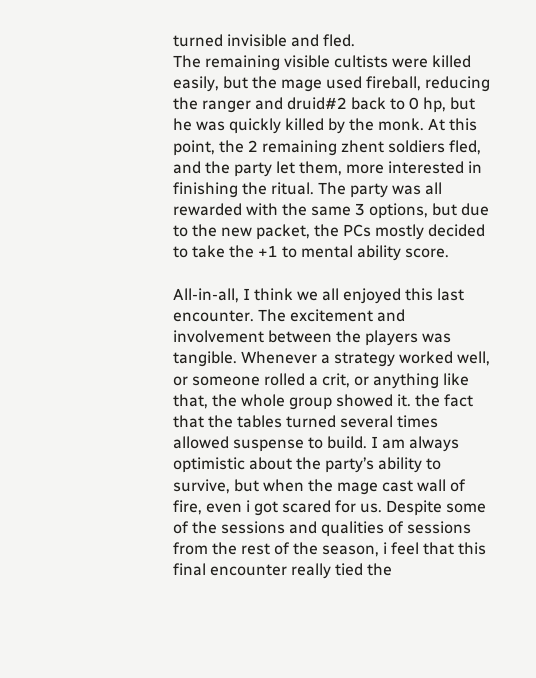turned invisible and fled.
The remaining visible cultists were killed easily, but the mage used fireball, reducing the ranger and druid#2 back to 0 hp, but he was quickly killed by the monk. At this point, the 2 remaining zhent soldiers fled, and the party let them, more interested in finishing the ritual. The party was all rewarded with the same 3 options, but due to the new packet, the PCs mostly decided to take the +1 to mental ability score.

All-in-all, I think we all enjoyed this last encounter. The excitement and involvement between the players was tangible. Whenever a strategy worked well, or someone rolled a crit, or anything like that, the whole group showed it. the fact that the tables turned several times allowed suspense to build. I am always optimistic about the party’s ability to survive, but when the mage cast wall of fire, even i got scared for us. Despite some of the sessions and qualities of sessions from the rest of the season, i feel that this final encounter really tied the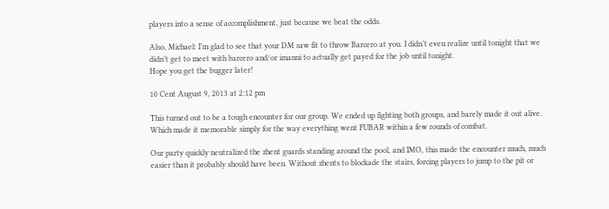players into a sense of accomplishment, just because we beat the odds.

Also, Michael: I’m glad to see that your DM saw fit to throw Barcero at you. I didn’t even realize until tonight that we didn’t get to meet with barcero and/or imanni to actually get payed for the job until tonight.
Hope you get the bugger later!

10 Cent August 9, 2013 at 2:12 pm

This turned out to be a tough encounter for our group. We ended up fighting both groups, and barely made it out alive. Which made it memorable simply for the way everything went FUBAR within a few rounds of combat.

Our party quickly neutralized the zhent guards standing around the pool, and IMO, this made the encounter much, much easier than it probably should have been. Without zhents to blockade the stairs, forcing players to jump to the pit or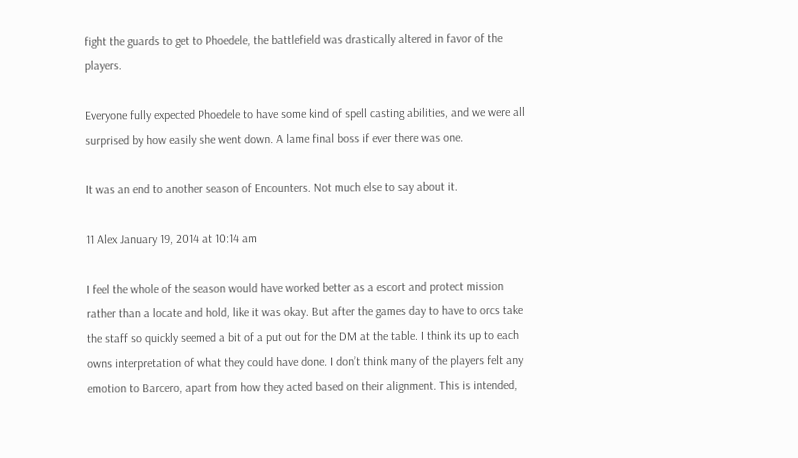fight the guards to get to Phoedele, the battlefield was drastically altered in favor of the players.

Everyone fully expected Phoedele to have some kind of spell casting abilities, and we were all surprised by how easily she went down. A lame final boss if ever there was one.

It was an end to another season of Encounters. Not much else to say about it.

11 Alex January 19, 2014 at 10:14 am

I feel the whole of the season would have worked better as a escort and protect mission rather than a locate and hold, like it was okay. But after the games day to have to orcs take the staff so quickly seemed a bit of a put out for the DM at the table. I think its up to each owns interpretation of what they could have done. I don’t think many of the players felt any emotion to Barcero, apart from how they acted based on their alignment. This is intended,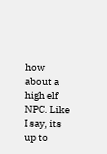how about a high elf NPC. Like I say, its up to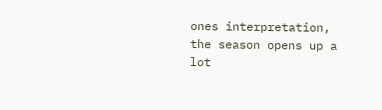ones interpretation, the season opens up a lot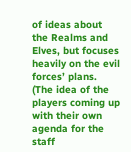of ideas about the Realms and Elves, but focuses heavily on the evil forces’ plans. (The idea of the players coming up with their own agenda for the staff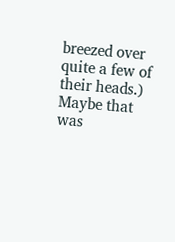breezed over quite a few of their heads.) Maybe that was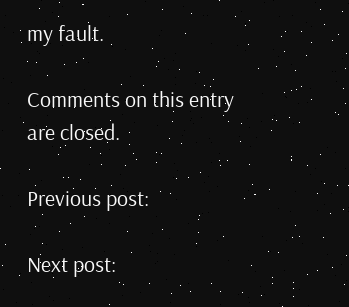my fault.

Comments on this entry are closed.

Previous post:

Next post: